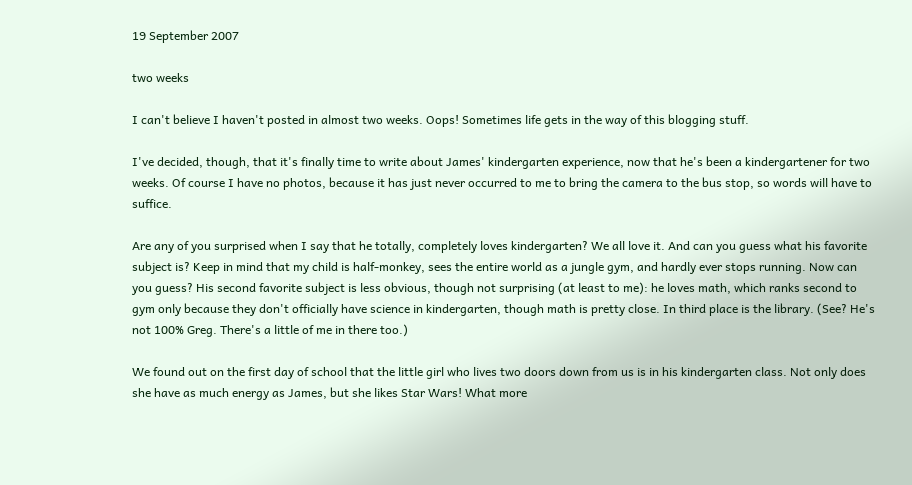19 September 2007

two weeks

I can't believe I haven't posted in almost two weeks. Oops! Sometimes life gets in the way of this blogging stuff.

I've decided, though, that it's finally time to write about James' kindergarten experience, now that he's been a kindergartener for two weeks. Of course I have no photos, because it has just never occurred to me to bring the camera to the bus stop, so words will have to suffice.

Are any of you surprised when I say that he totally, completely loves kindergarten? We all love it. And can you guess what his favorite subject is? Keep in mind that my child is half-monkey, sees the entire world as a jungle gym, and hardly ever stops running. Now can you guess? His second favorite subject is less obvious, though not surprising (at least to me): he loves math, which ranks second to gym only because they don't officially have science in kindergarten, though math is pretty close. In third place is the library. (See? He's not 100% Greg. There's a little of me in there too.)

We found out on the first day of school that the little girl who lives two doors down from us is in his kindergarten class. Not only does she have as much energy as James, but she likes Star Wars! What more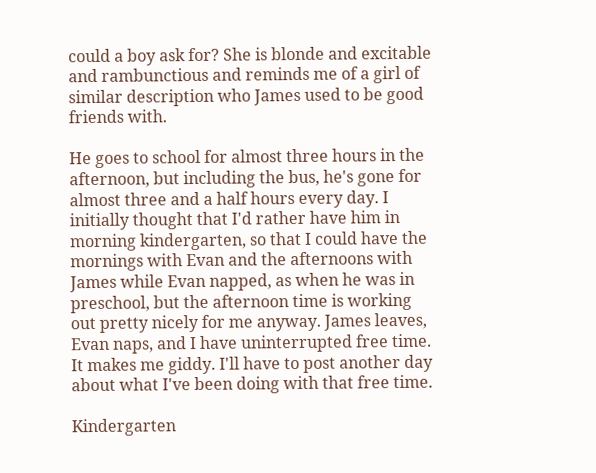could a boy ask for? She is blonde and excitable and rambunctious and reminds me of a girl of similar description who James used to be good friends with.

He goes to school for almost three hours in the afternoon, but including the bus, he's gone for almost three and a half hours every day. I initially thought that I'd rather have him in morning kindergarten, so that I could have the mornings with Evan and the afternoons with James while Evan napped, as when he was in preschool, but the afternoon time is working out pretty nicely for me anyway. James leaves, Evan naps, and I have uninterrupted free time. It makes me giddy. I'll have to post another day about what I've been doing with that free time.

Kindergarten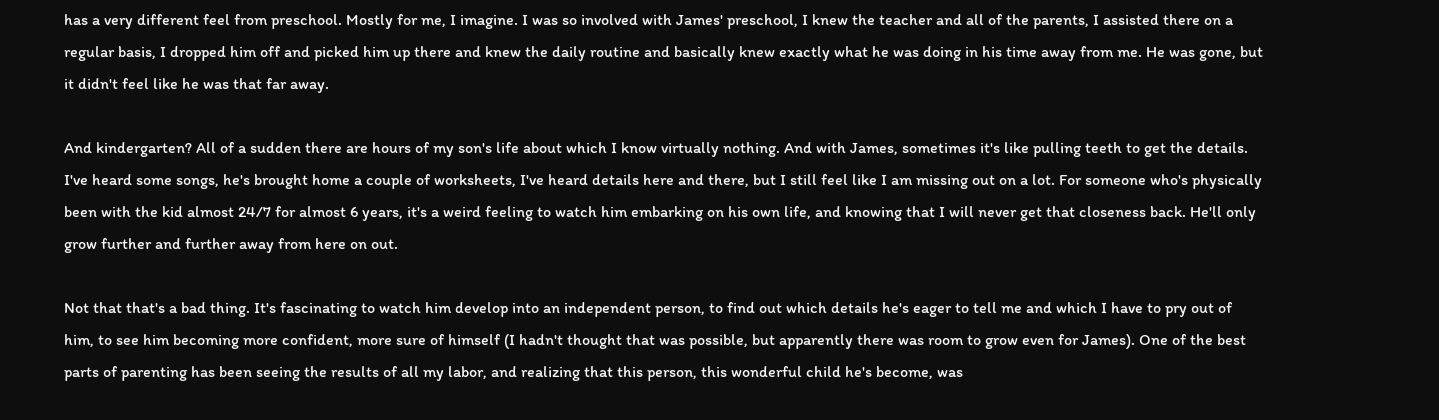has a very different feel from preschool. Mostly for me, I imagine. I was so involved with James' preschool, I knew the teacher and all of the parents, I assisted there on a regular basis, I dropped him off and picked him up there and knew the daily routine and basically knew exactly what he was doing in his time away from me. He was gone, but it didn't feel like he was that far away.

And kindergarten? All of a sudden there are hours of my son's life about which I know virtually nothing. And with James, sometimes it's like pulling teeth to get the details. I've heard some songs, he's brought home a couple of worksheets, I've heard details here and there, but I still feel like I am missing out on a lot. For someone who's physically been with the kid almost 24/7 for almost 6 years, it's a weird feeling to watch him embarking on his own life, and knowing that I will never get that closeness back. He'll only grow further and further away from here on out.

Not that that's a bad thing. It's fascinating to watch him develop into an independent person, to find out which details he's eager to tell me and which I have to pry out of him, to see him becoming more confident, more sure of himself (I hadn't thought that was possible, but apparently there was room to grow even for James). One of the best parts of parenting has been seeing the results of all my labor, and realizing that this person, this wonderful child he's become, was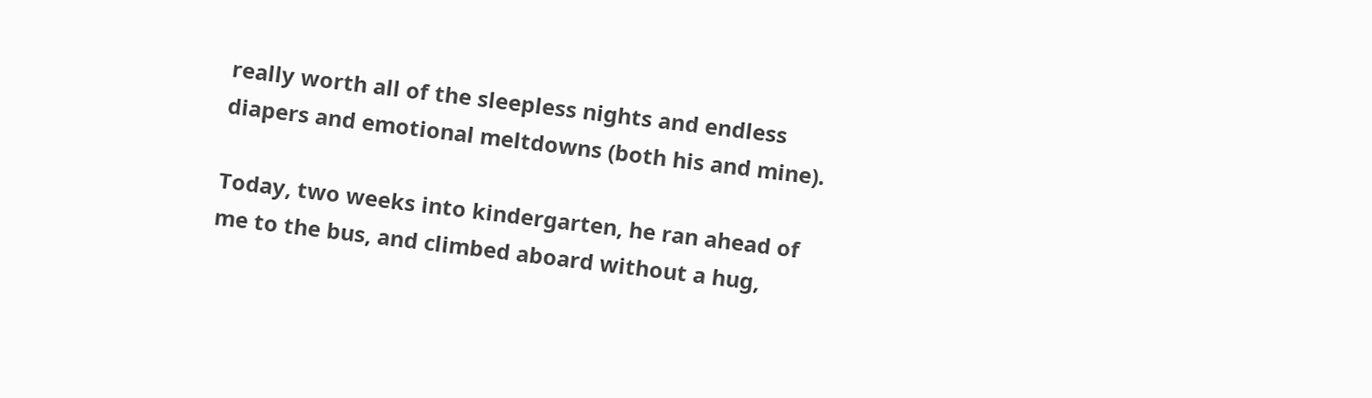really worth all of the sleepless nights and endless diapers and emotional meltdowns (both his and mine).

Today, two weeks into kindergarten, he ran ahead of me to the bus, and climbed aboard without a hug,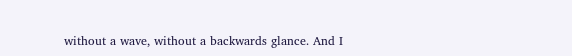without a wave, without a backwards glance. And I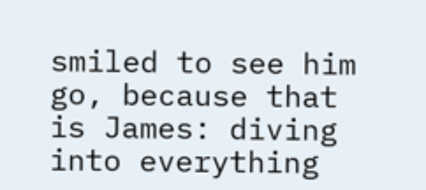smiled to see him go, because that is James: diving into everything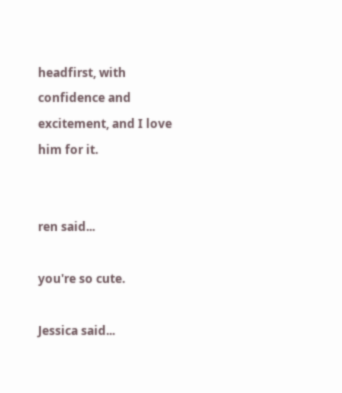headfirst, with confidence and excitement, and I love him for it.


ren said...

you're so cute.

Jessica said...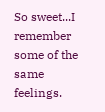So sweet...I remember some of the same feelings.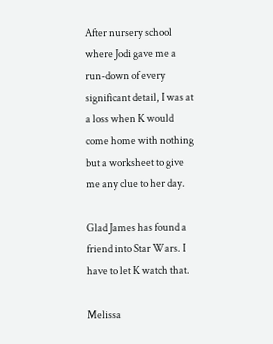After nursery school where Jodi gave me a run-down of every significant detail, I was at a loss when K would come home with nothing but a worksheet to give me any clue to her day.

Glad James has found a friend into Star Wars. I have to let K watch that.

Melissa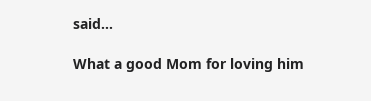said...

What a good Mom for loving him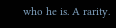who he is. A rarity.